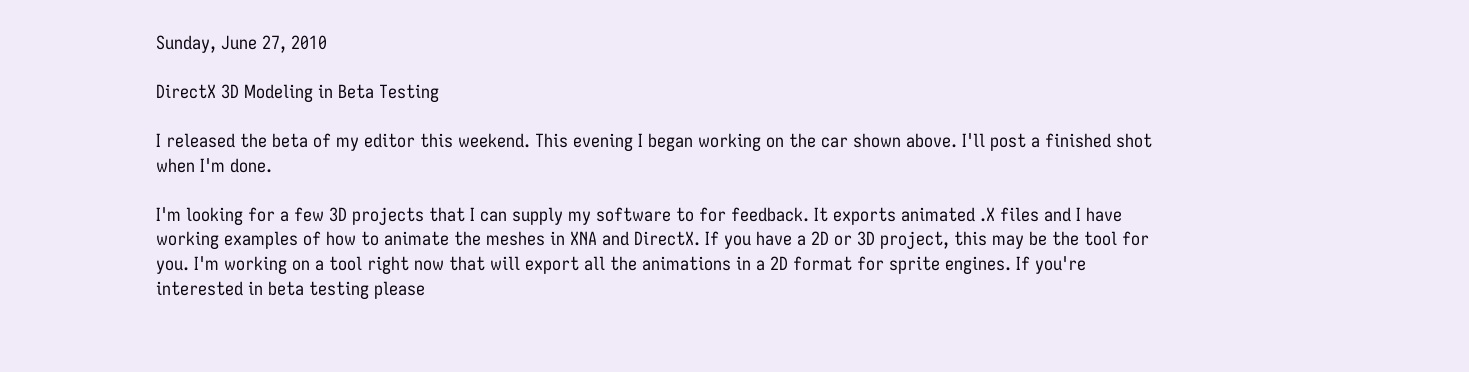Sunday, June 27, 2010

DirectX 3D Modeling in Beta Testing

I released the beta of my editor this weekend. This evening I began working on the car shown above. I'll post a finished shot when I'm done.

I'm looking for a few 3D projects that I can supply my software to for feedback. It exports animated .X files and I have working examples of how to animate the meshes in XNA and DirectX. If you have a 2D or 3D project, this may be the tool for you. I'm working on a tool right now that will export all the animations in a 2D format for sprite engines. If you're interested in beta testing please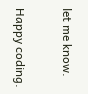let me know.

Happy coding.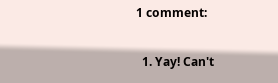1 comment:

  1. Yay! Can't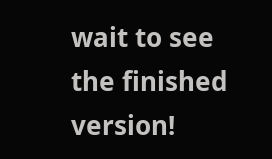wait to see the finished version!